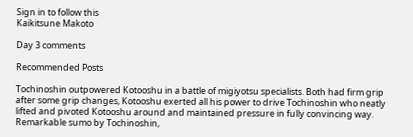Sign in to follow this
Kaikitsune Makoto

Day 3 comments

Recommended Posts

Tochinoshin outpowered Kotooshu in a battle of migiyotsu specialists. Both had firm grip after some grip changes, Kotooshu exerted all his power to drive Tochinoshin who neatly lifted and pivoted Kotooshu around and maintained pressure in fully convincing way. Remarkable sumo by Tochinoshin,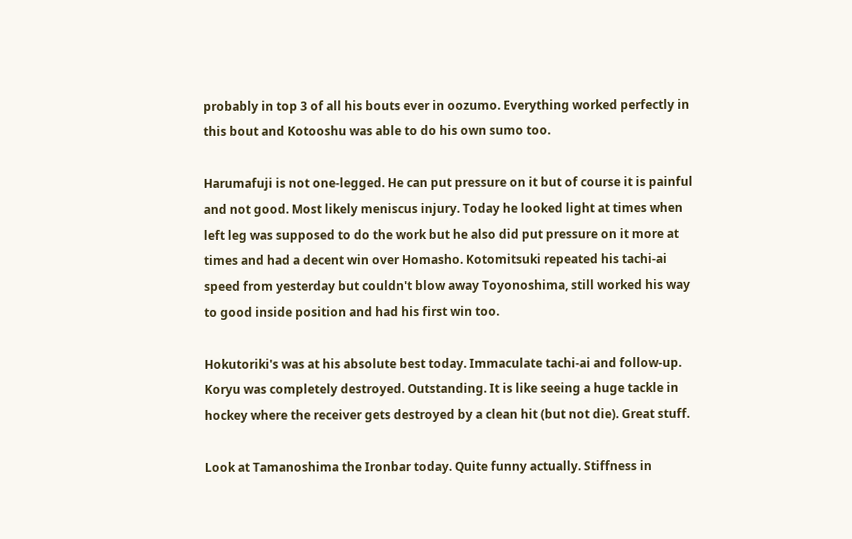probably in top 3 of all his bouts ever in oozumo. Everything worked perfectly in this bout and Kotooshu was able to do his own sumo too.

Harumafuji is not one-legged. He can put pressure on it but of course it is painful and not good. Most likely meniscus injury. Today he looked light at times when left leg was supposed to do the work but he also did put pressure on it more at times and had a decent win over Homasho. Kotomitsuki repeated his tachi-ai speed from yesterday but couldn't blow away Toyonoshima, still worked his way to good inside position and had his first win too.

Hokutoriki's was at his absolute best today. Immaculate tachi-ai and follow-up. Koryu was completely destroyed. Outstanding. It is like seeing a huge tackle in hockey where the receiver gets destroyed by a clean hit (but not die). Great stuff.

Look at Tamanoshima the Ironbar today. Quite funny actually. Stiffness in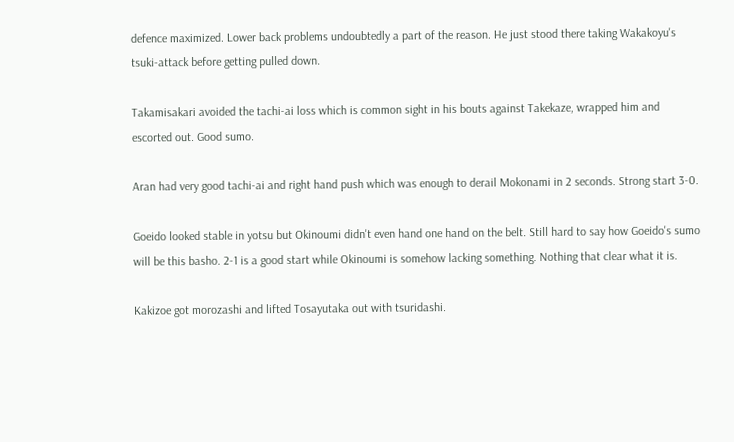defence maximized. Lower back problems undoubtedly a part of the reason. He just stood there taking Wakakoyu's tsuki-attack before getting pulled down.

Takamisakari avoided the tachi-ai loss which is common sight in his bouts against Takekaze, wrapped him and escorted out. Good sumo.

Aran had very good tachi-ai and right hand push which was enough to derail Mokonami in 2 seconds. Strong start 3-0.

Goeido looked stable in yotsu but Okinoumi didn't even hand one hand on the belt. Still hard to say how Goeido's sumo will be this basho. 2-1 is a good start while Okinoumi is somehow lacking something. Nothing that clear what it is.

Kakizoe got morozashi and lifted Tosayutaka out with tsuridashi.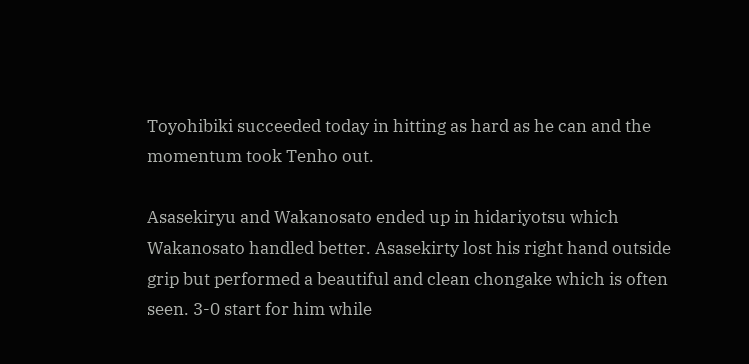Toyohibiki succeeded today in hitting as hard as he can and the momentum took Tenho out.

Asasekiryu and Wakanosato ended up in hidariyotsu which Wakanosato handled better. Asasekirty lost his right hand outside grip but performed a beautiful and clean chongake which is often seen. 3-0 start for him while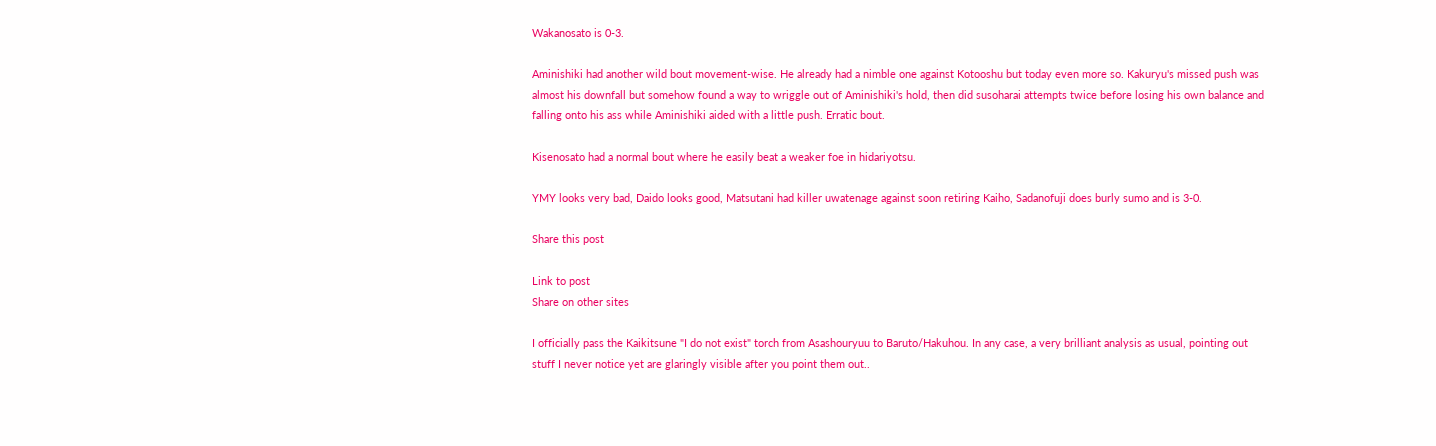Wakanosato is 0-3.

Aminishiki had another wild bout movement-wise. He already had a nimble one against Kotooshu but today even more so. Kakuryu's missed push was almost his downfall but somehow found a way to wriggle out of Aminishiki's hold, then did susoharai attempts twice before losing his own balance and falling onto his ass while Aminishiki aided with a little push. Erratic bout.

Kisenosato had a normal bout where he easily beat a weaker foe in hidariyotsu.

YMY looks very bad, Daido looks good, Matsutani had killer uwatenage against soon retiring Kaiho, Sadanofuji does burly sumo and is 3-0.

Share this post

Link to post
Share on other sites

I officially pass the Kaikitsune "I do not exist" torch from Asashouryuu to Baruto/Hakuhou. In any case, a very brilliant analysis as usual, pointing out stuff I never notice yet are glaringly visible after you point them out..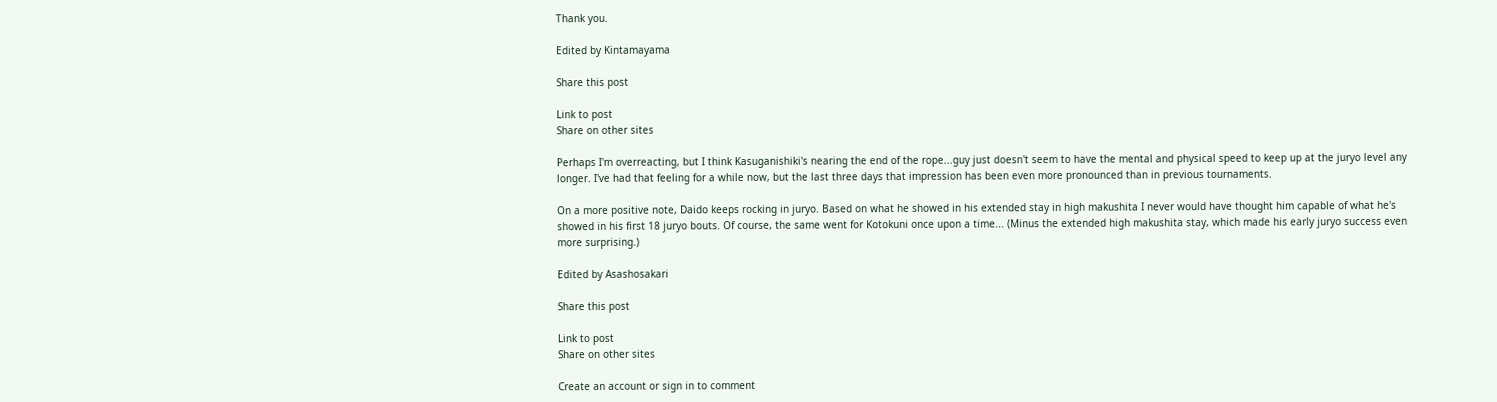Thank you.

Edited by Kintamayama

Share this post

Link to post
Share on other sites

Perhaps I'm overreacting, but I think Kasuganishiki's nearing the end of the rope...guy just doesn't seem to have the mental and physical speed to keep up at the juryo level any longer. I've had that feeling for a while now, but the last three days that impression has been even more pronounced than in previous tournaments.

On a more positive note, Daido keeps rocking in juryo. Based on what he showed in his extended stay in high makushita I never would have thought him capable of what he's showed in his first 18 juryo bouts. Of course, the same went for Kotokuni once upon a time... (Minus the extended high makushita stay, which made his early juryo success even more surprising.)

Edited by Asashosakari

Share this post

Link to post
Share on other sites

Create an account or sign in to comment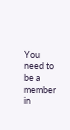You need to be a member in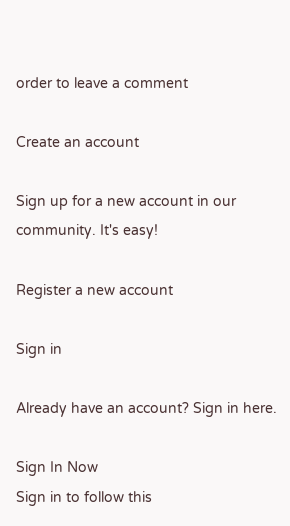order to leave a comment

Create an account

Sign up for a new account in our community. It's easy!

Register a new account

Sign in

Already have an account? Sign in here.

Sign In Now
Sign in to follow this